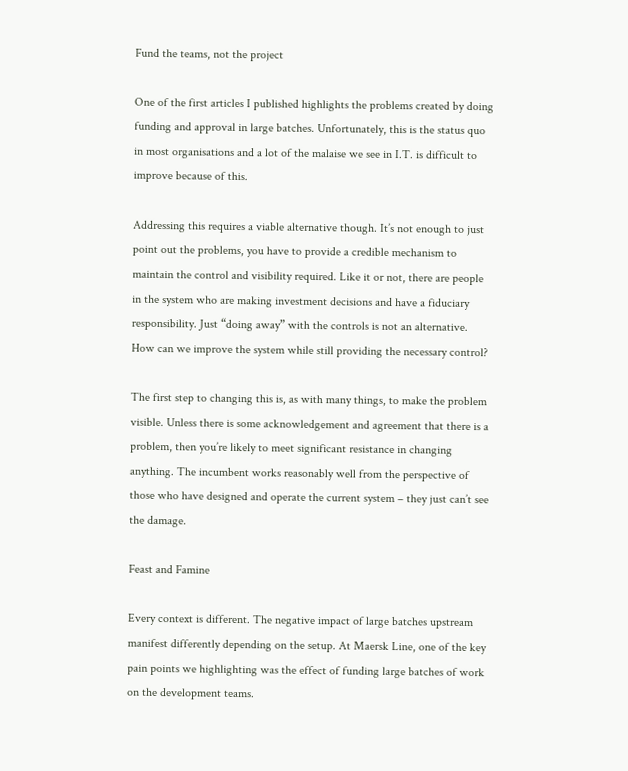Fund the teams, not the project

One of the first articles I published highlights the problems created by doing funding and approval in large batches. Unfortunately, this is the status quo in most organisations and a lot of the malaise we see in I.T. is difficult to improve because of this.

Addressing this requires a viable alternative though. It’s not enough to just point out the problems, you have to provide a credible mechanism to maintain the control and visibility required. Like it or not, there are people in the system who are making investment decisions and have a fiduciary responsibility. Just “doing away” with the controls is not an alternative. How can we improve the system while still providing the necessary control?

The first step to changing this is, as with many things, to make the problem visible. Unless there is some acknowledgement and agreement that there is a problem, then you’re likely to meet significant resistance in changing anything. The incumbent works reasonably well from the perspective of those who have designed and operate the current system – they just can’t see the damage.

Feast and Famine

Every context is different. The negative impact of large batches upstream manifest differently depending on the setup. At Maersk Line, one of the key pain points we highlighting was the effect of funding large batches of work on the development teams.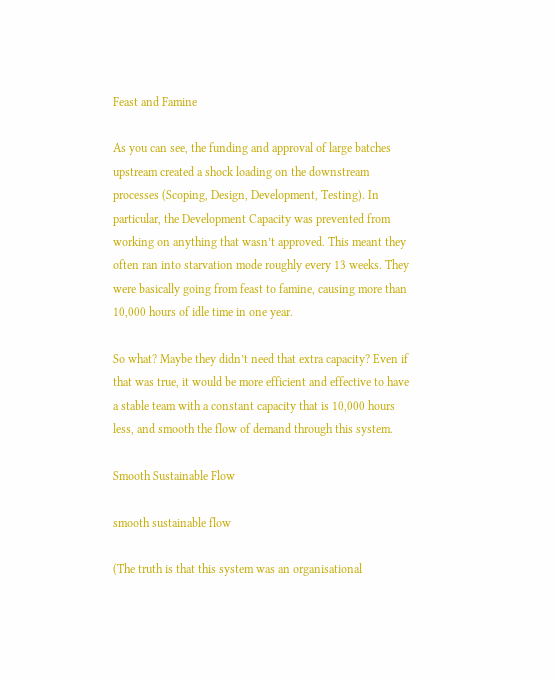Feast and Famine

As you can see, the funding and approval of large batches upstream created a shock loading on the downstream processes (Scoping, Design, Development, Testing). In particular, the Development Capacity was prevented from working on anything that wasn’t approved. This meant they often ran into starvation mode roughly every 13 weeks. They were basically going from feast to famine, causing more than 10,000 hours of idle time in one year.

So what? Maybe they didn’t need that extra capacity? Even if that was true, it would be more efficient and effective to have a stable team with a constant capacity that is 10,000 hours less, and smooth the flow of demand through this system.

Smooth Sustainable Flow

smooth sustainable flow

(The truth is that this system was an organisational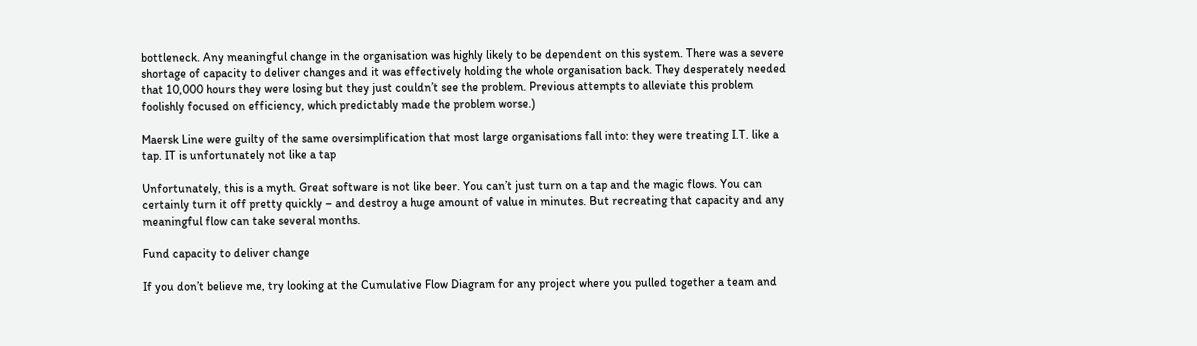bottleneck. Any meaningful change in the organisation was highly likely to be dependent on this system. There was a severe shortage of capacity to deliver changes and it was effectively holding the whole organisation back. They desperately needed that 10,000 hours they were losing but they just couldn’t see the problem. Previous attempts to alleviate this problem foolishly focused on efficiency, which predictably made the problem worse.)

Maersk Line were guilty of the same oversimplification that most large organisations fall into: they were treating I.T. like a tap. IT is unfortunately not like a tap

Unfortunately, this is a myth. Great software is not like beer. You can’t just turn on a tap and the magic flows. You can certainly turn it off pretty quickly – and destroy a huge amount of value in minutes. But recreating that capacity and any meaningful flow can take several months.

Fund capacity to deliver change

If you don’t believe me, try looking at the Cumulative Flow Diagram for any project where you pulled together a team and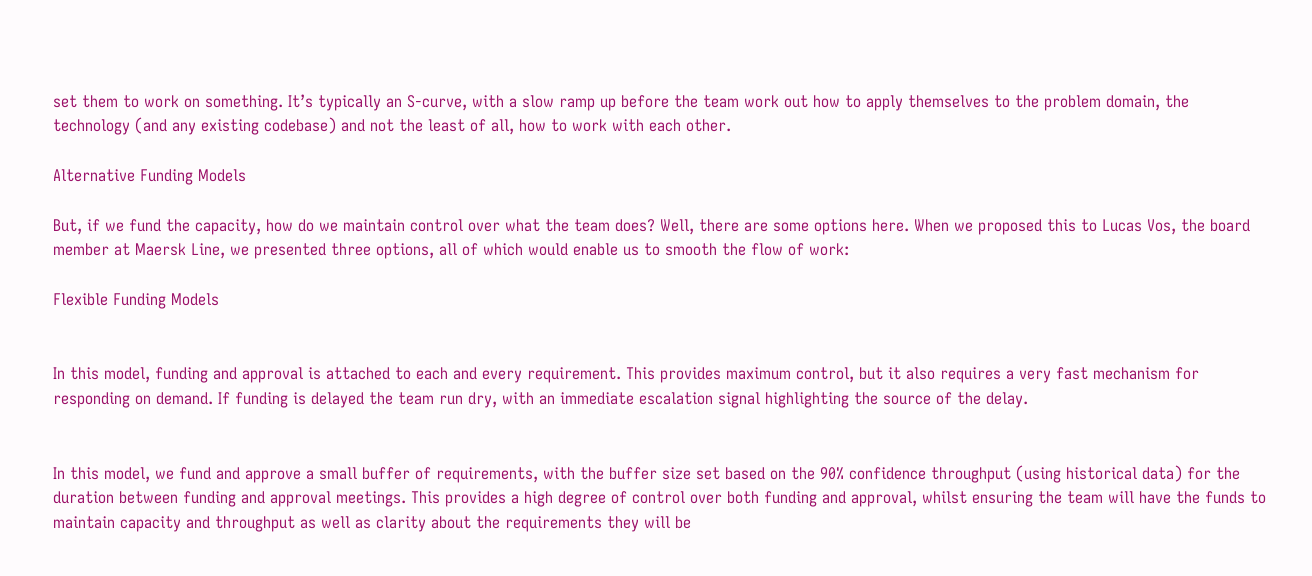set them to work on something. It’s typically an S-curve, with a slow ramp up before the team work out how to apply themselves to the problem domain, the technology (and any existing codebase) and not the least of all, how to work with each other.

Alternative Funding Models

But, if we fund the capacity, how do we maintain control over what the team does? Well, there are some options here. When we proposed this to Lucas Vos, the board member at Maersk Line, we presented three options, all of which would enable us to smooth the flow of work:

Flexible Funding Models


In this model, funding and approval is attached to each and every requirement. This provides maximum control, but it also requires a very fast mechanism for responding on demand. If funding is delayed the team run dry, with an immediate escalation signal highlighting the source of the delay.


In this model, we fund and approve a small buffer of requirements, with the buffer size set based on the 90% confidence throughput (using historical data) for the duration between funding and approval meetings. This provides a high degree of control over both funding and approval, whilst ensuring the team will have the funds to maintain capacity and throughput as well as clarity about the requirements they will be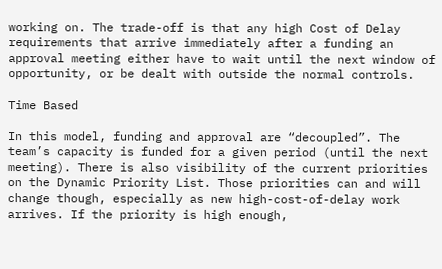working on. The trade-off is that any high Cost of Delay requirements that arrive immediately after a funding an approval meeting either have to wait until the next window of opportunity, or be dealt with outside the normal controls.

Time Based

In this model, funding and approval are “decoupled”. The team’s capacity is funded for a given period (until the next meeting). There is also visibility of the current priorities on the Dynamic Priority List. Those priorities can and will change though, especially as new high-cost-of-delay work arrives. If the priority is high enough,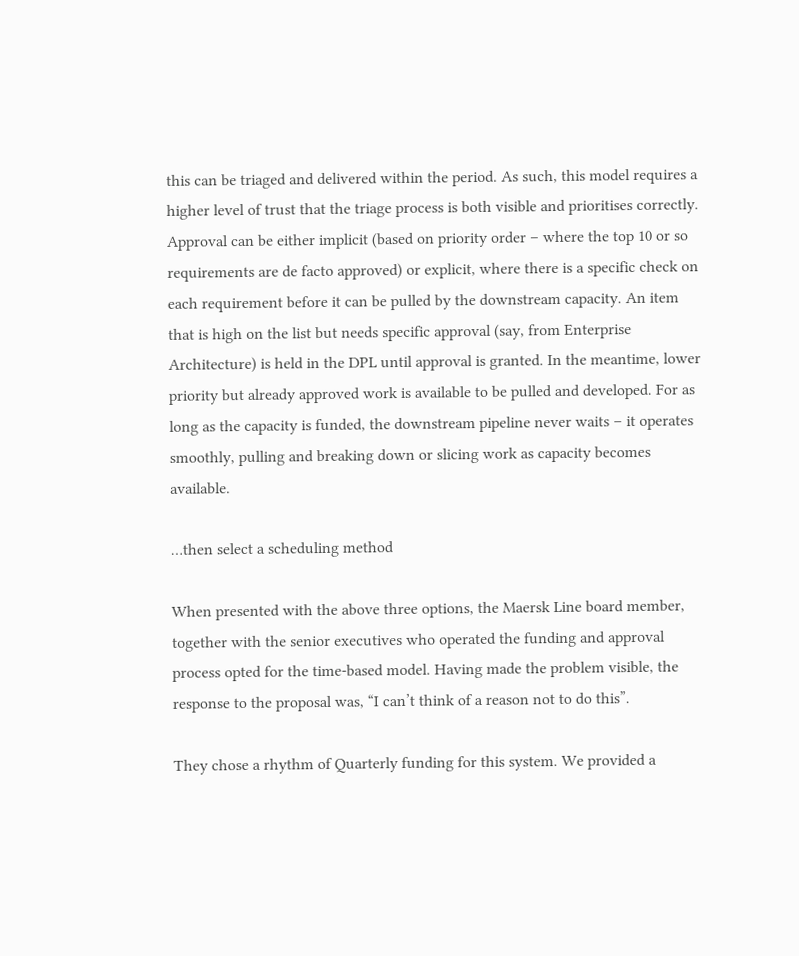this can be triaged and delivered within the period. As such, this model requires a higher level of trust that the triage process is both visible and prioritises correctly. Approval can be either implicit (based on priority order – where the top 10 or so requirements are de facto approved) or explicit, where there is a specific check on each requirement before it can be pulled by the downstream capacity. An item that is high on the list but needs specific approval (say, from Enterprise Architecture) is held in the DPL until approval is granted. In the meantime, lower priority but already approved work is available to be pulled and developed. For as long as the capacity is funded, the downstream pipeline never waits – it operates smoothly, pulling and breaking down or slicing work as capacity becomes available.

…then select a scheduling method

When presented with the above three options, the Maersk Line board member, together with the senior executives who operated the funding and approval process opted for the time-based model. Having made the problem visible, the response to the proposal was, “I can’t think of a reason not to do this”.

They chose a rhythm of Quarterly funding for this system. We provided a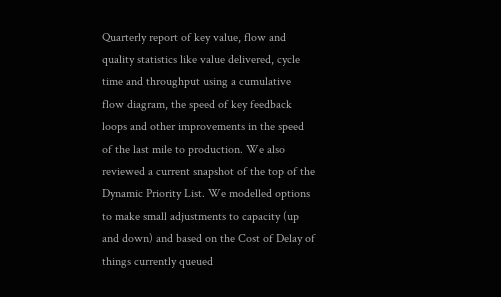Quarterly report of key value, flow and quality statistics like value delivered, cycle time and throughput using a cumulative flow diagram, the speed of key feedback loops and other improvements in the speed of the last mile to production. We also reviewed a current snapshot of the top of the Dynamic Priority List. We modelled options to make small adjustments to capacity (up and down) and based on the Cost of Delay of things currently queued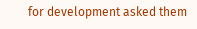for development asked them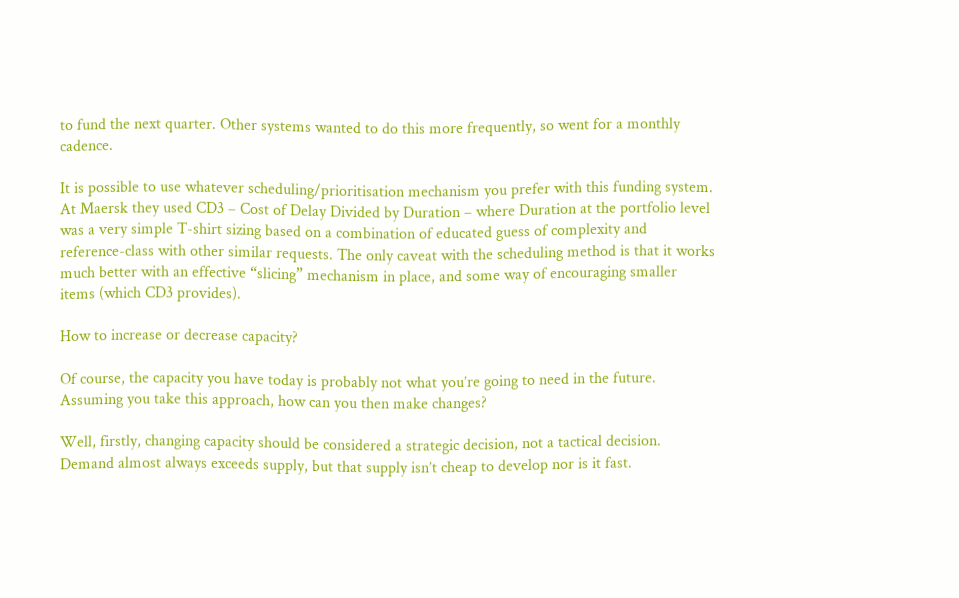to fund the next quarter. Other systems wanted to do this more frequently, so went for a monthly cadence.

It is possible to use whatever scheduling/prioritisation mechanism you prefer with this funding system. At Maersk they used CD3 – Cost of Delay Divided by Duration – where Duration at the portfolio level was a very simple T-shirt sizing based on a combination of educated guess of complexity and reference-class with other similar requests. The only caveat with the scheduling method is that it works much better with an effective “slicing” mechanism in place, and some way of encouraging smaller items (which CD3 provides).

How to increase or decrease capacity?

Of course, the capacity you have today is probably not what you’re going to need in the future. Assuming you take this approach, how can you then make changes?

Well, firstly, changing capacity should be considered a strategic decision, not a tactical decision. Demand almost always exceeds supply, but that supply isn’t cheap to develop nor is it fast.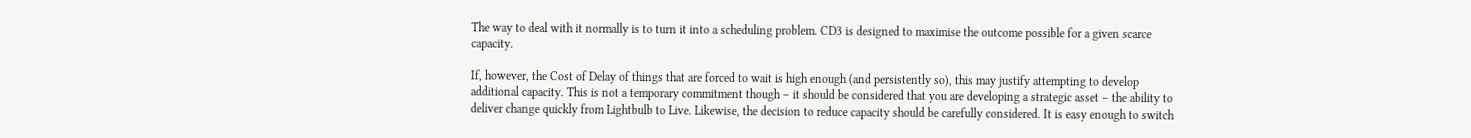The way to deal with it normally is to turn it into a scheduling problem. CD3 is designed to maximise the outcome possible for a given scarce capacity.

If, however, the Cost of Delay of things that are forced to wait is high enough (and persistently so), this may justify attempting to develop additional capacity. This is not a temporary commitment though – it should be considered that you are developing a strategic asset – the ability to deliver change quickly from Lightbulb to Live. Likewise, the decision to reduce capacity should be carefully considered. It is easy enough to switch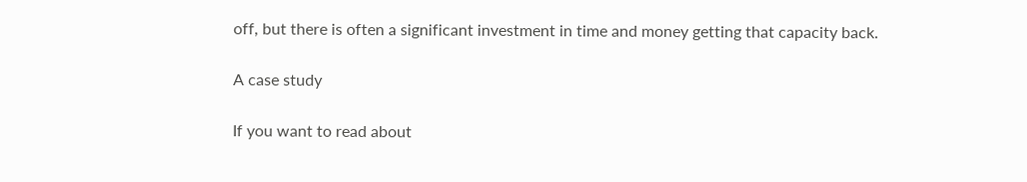off, but there is often a significant investment in time and money getting that capacity back.

A case study

If you want to read about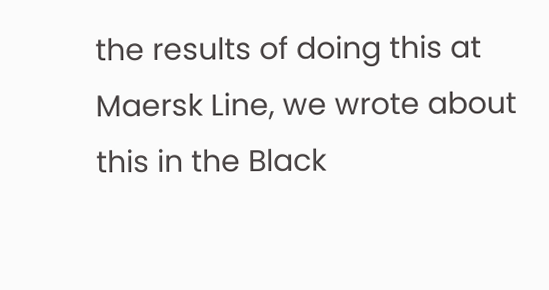the results of doing this at Maersk Line, we wrote about this in the Black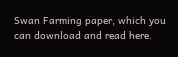Swan Farming paper, which you can download and read here.